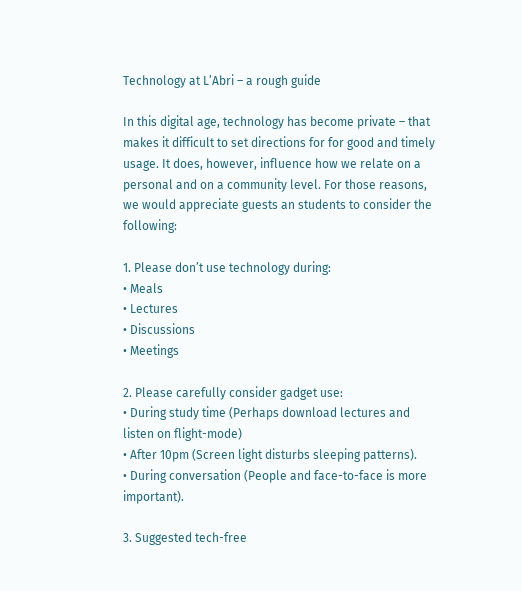Technology at L’Abri – a rough guide

In this digital age, technology has become private – that makes it difficult to set directions for for good and timely usage. It does, however, influence how we relate on a personal and on a community level. For those reasons, we would appreciate guests an students to consider the following:

1. Please don’t use technology during:
• Meals
• Lectures
• Discussions
• Meetings

2. Please carefully consider gadget use:
• During study time (Perhaps download lectures and listen on flight-mode)
• After 10pm (Screen light disturbs sleeping patterns).
• During conversation (People and face-to-face is more important).

3. Suggested tech-free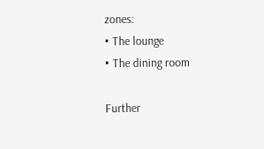zones:
• The lounge
• The dining room

Further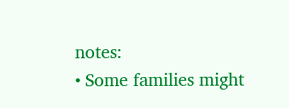notes:
• Some families might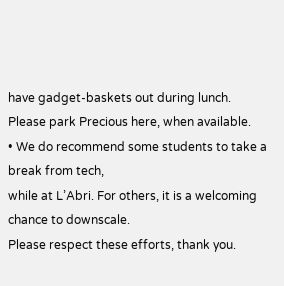have gadget-baskets out during lunch.
Please park Precious here, when available.
• We do recommend some students to take a break from tech,
while at L’Abri. For others, it is a welcoming chance to downscale.
Please respect these efforts, thank you.